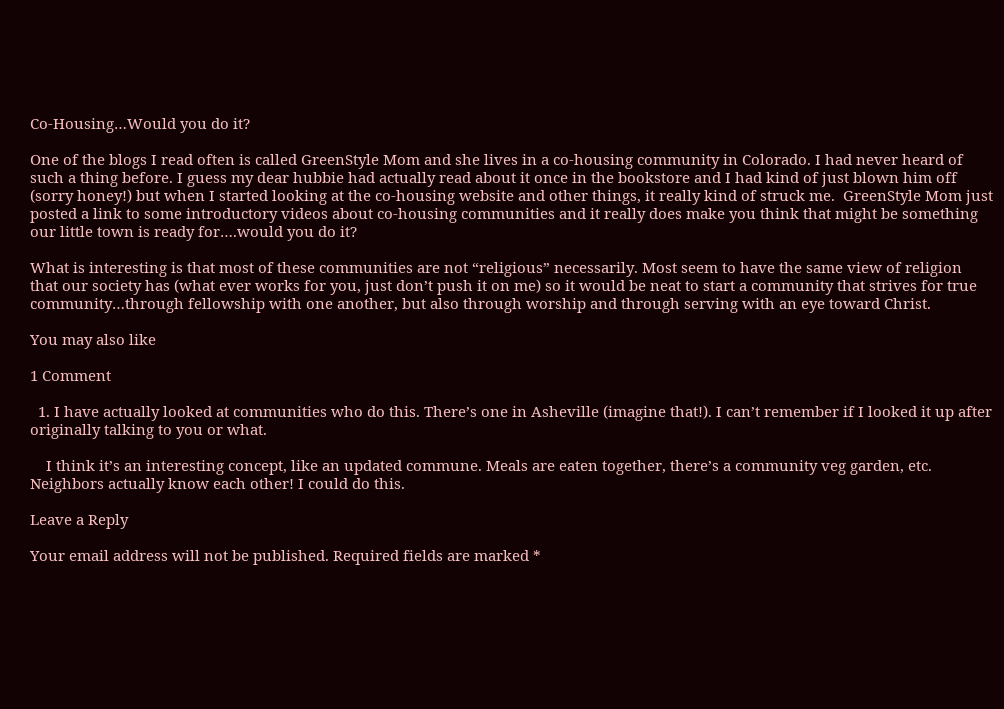Co-Housing…Would you do it?

One of the blogs I read often is called GreenStyle Mom and she lives in a co-housing community in Colorado. I had never heard of such a thing before. I guess my dear hubbie had actually read about it once in the bookstore and I had kind of just blown him off (sorry honey!) but when I started looking at the co-housing website and other things, it really kind of struck me.  GreenStyle Mom just posted a link to some introductory videos about co-housing communities and it really does make you think that might be something our little town is ready for….would you do it?

What is interesting is that most of these communities are not “religious” necessarily. Most seem to have the same view of religion that our society has (what ever works for you, just don’t push it on me) so it would be neat to start a community that strives for true community…through fellowship with one another, but also through worship and through serving with an eye toward Christ.

You may also like

1 Comment

  1. I have actually looked at communities who do this. There’s one in Asheville (imagine that!). I can’t remember if I looked it up after originally talking to you or what.

    I think it’s an interesting concept, like an updated commune. Meals are eaten together, there’s a community veg garden, etc. Neighbors actually know each other! I could do this.

Leave a Reply

Your email address will not be published. Required fields are marked *